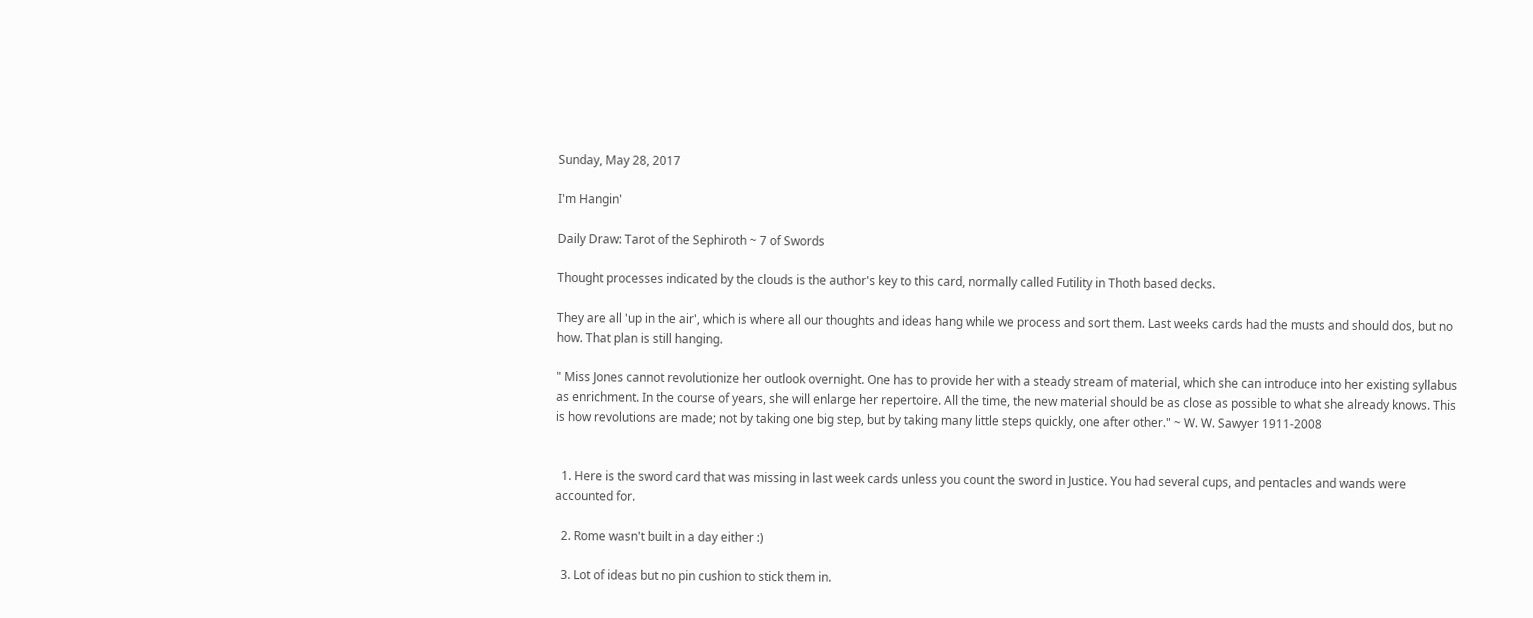Sunday, May 28, 2017

I'm Hangin'

Daily Draw: Tarot of the Sephiroth ~ 7 of Swords

Thought processes indicated by the clouds is the author's key to this card, normally called Futility in Thoth based decks.

They are all 'up in the air', which is where all our thoughts and ideas hang while we process and sort them. Last weeks cards had the musts and should dos, but no how. That plan is still hanging.

" Miss Jones cannot revolutionize her outlook overnight. One has to provide her with a steady stream of material, which she can introduce into her existing syllabus as enrichment. In the course of years, she will enlarge her repertoire. All the time, the new material should be as close as possible to what she already knows. This is how revolutions are made; not by taking one big step, but by taking many little steps quickly, one after other." ~ W. W. Sawyer 1911-2008


  1. Here is the sword card that was missing in last week cards unless you count the sword in Justice. You had several cups, and pentacles and wands were accounted for.

  2. Rome wasn't built in a day either :)

  3. Lot of ideas but no pin cushion to stick them in.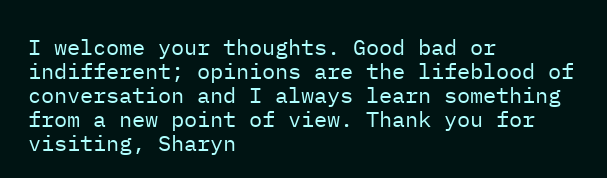I welcome your thoughts. Good bad or indifferent; opinions are the lifeblood of conversation and I always learn something from a new point of view. Thank you for visiting, Sharyn